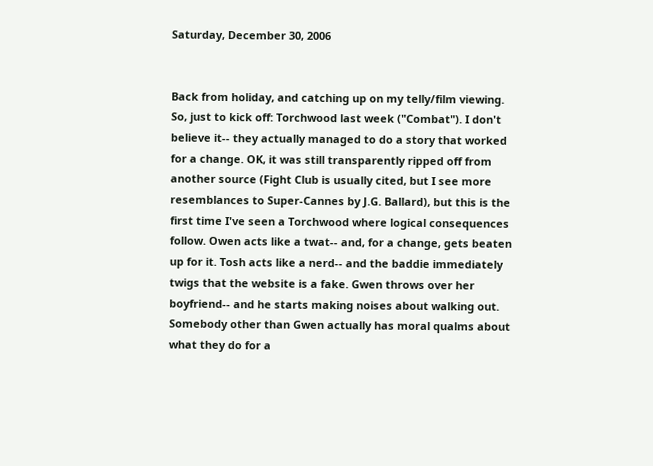Saturday, December 30, 2006


Back from holiday, and catching up on my telly/film viewing. So, just to kick off: Torchwood last week ("Combat"). I don't believe it-- they actually managed to do a story that worked for a change. OK, it was still transparently ripped off from another source (Fight Club is usually cited, but I see more resemblances to Super-Cannes by J.G. Ballard), but this is the first time I've seen a Torchwood where logical consequences follow. Owen acts like a twat-- and, for a change, gets beaten up for it. Tosh acts like a nerd-- and the baddie immediately twigs that the website is a fake. Gwen throws over her boyfriend-- and he starts making noises about walking out. Somebody other than Gwen actually has moral qualms about what they do for a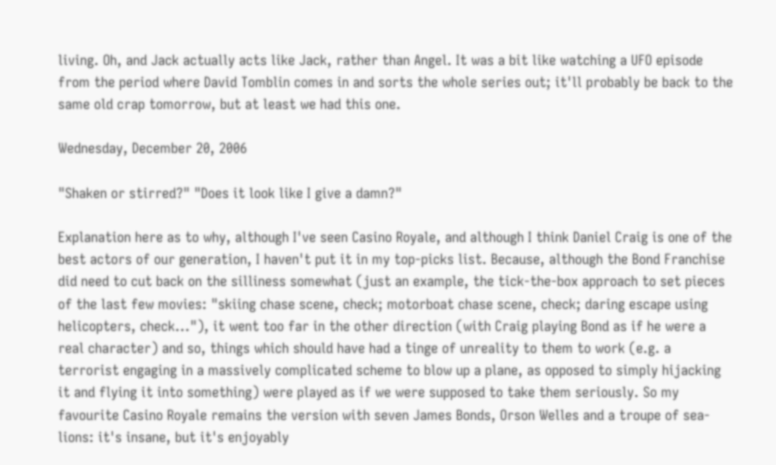living. Oh, and Jack actually acts like Jack, rather than Angel. It was a bit like watching a UFO episode from the period where David Tomblin comes in and sorts the whole series out; it'll probably be back to the same old crap tomorrow, but at least we had this one.

Wednesday, December 20, 2006

"Shaken or stirred?" "Does it look like I give a damn?"

Explanation here as to why, although I've seen Casino Royale, and although I think Daniel Craig is one of the best actors of our generation, I haven't put it in my top-picks list. Because, although the Bond Franchise did need to cut back on the silliness somewhat (just an example, the tick-the-box approach to set pieces of the last few movies: "skiing chase scene, check; motorboat chase scene, check; daring escape using helicopters, check..."), it went too far in the other direction (with Craig playing Bond as if he were a real character) and so, things which should have had a tinge of unreality to them to work (e.g. a terrorist engaging in a massively complicated scheme to blow up a plane, as opposed to simply hijacking it and flying it into something) were played as if we were supposed to take them seriously. So my favourite Casino Royale remains the version with seven James Bonds, Orson Welles and a troupe of sea-lions: it's insane, but it's enjoyably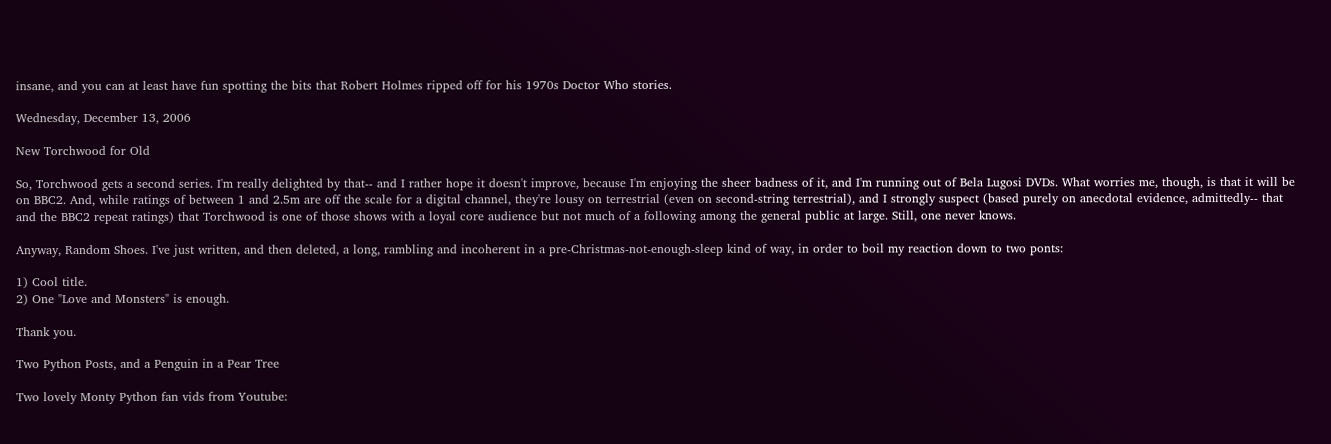insane, and you can at least have fun spotting the bits that Robert Holmes ripped off for his 1970s Doctor Who stories.

Wednesday, December 13, 2006

New Torchwood for Old

So, Torchwood gets a second series. I'm really delighted by that-- and I rather hope it doesn't improve, because I'm enjoying the sheer badness of it, and I'm running out of Bela Lugosi DVDs. What worries me, though, is that it will be on BBC2. And, while ratings of between 1 and 2.5m are off the scale for a digital channel, they're lousy on terrestrial (even on second-string terrestrial), and I strongly suspect (based purely on anecdotal evidence, admittedly-- that and the BBC2 repeat ratings) that Torchwood is one of those shows with a loyal core audience but not much of a following among the general public at large. Still, one never knows.

Anyway, Random Shoes. I've just written, and then deleted, a long, rambling and incoherent in a pre-Christmas-not-enough-sleep kind of way, in order to boil my reaction down to two ponts:

1) Cool title.
2) One "Love and Monsters" is enough.

Thank you.

Two Python Posts, and a Penguin in a Pear Tree

Two lovely Monty Python fan vids from Youtube: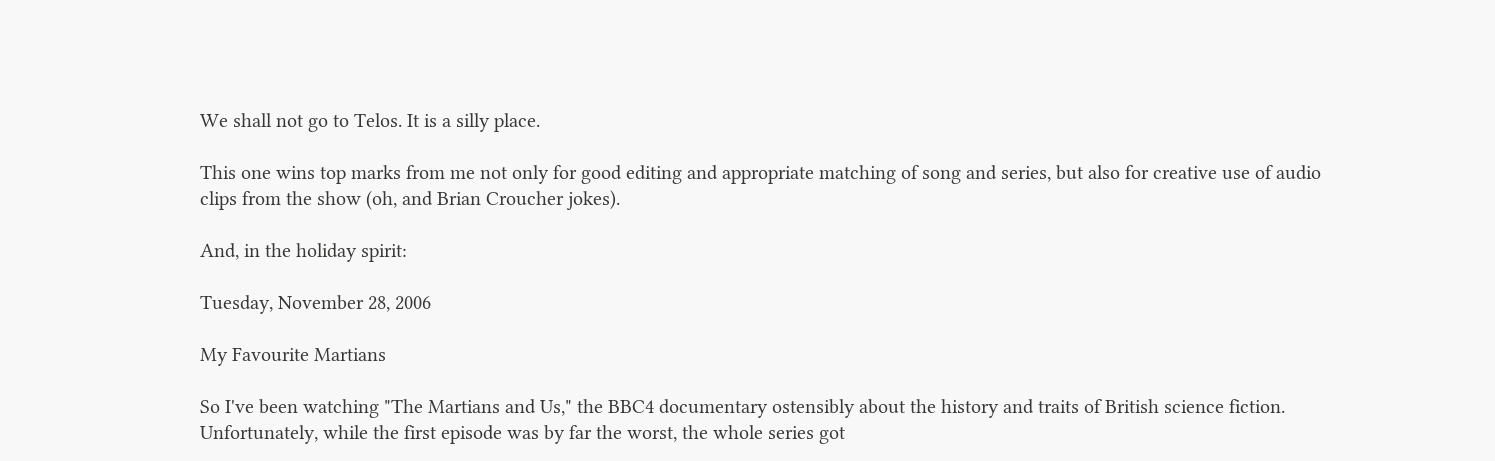We shall not go to Telos. It is a silly place.

This one wins top marks from me not only for good editing and appropriate matching of song and series, but also for creative use of audio clips from the show (oh, and Brian Croucher jokes).

And, in the holiday spirit:

Tuesday, November 28, 2006

My Favourite Martians

So I've been watching "The Martians and Us," the BBC4 documentary ostensibly about the history and traits of British science fiction. Unfortunately, while the first episode was by far the worst, the whole series got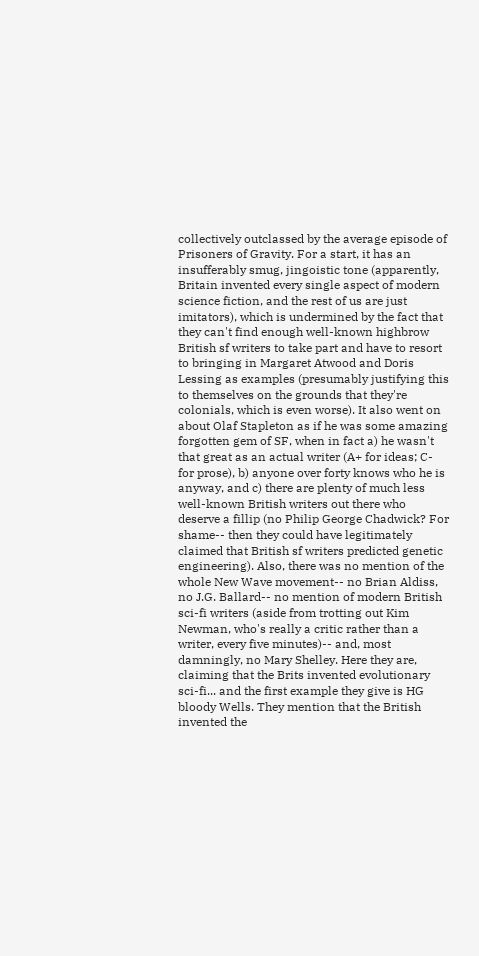collectively outclassed by the average episode of Prisoners of Gravity. For a start, it has an insufferably smug, jingoistic tone (apparently, Britain invented every single aspect of modern science fiction, and the rest of us are just imitators), which is undermined by the fact that they can't find enough well-known highbrow British sf writers to take part and have to resort to bringing in Margaret Atwood and Doris Lessing as examples (presumably justifying this to themselves on the grounds that they're colonials, which is even worse). It also went on about Olaf Stapleton as if he was some amazing forgotten gem of SF, when in fact a) he wasn't that great as an actual writer (A+ for ideas; C- for prose), b) anyone over forty knows who he is anyway, and c) there are plenty of much less well-known British writers out there who deserve a fillip (no Philip George Chadwick? For shame-- then they could have legitimately claimed that British sf writers predicted genetic engineering). Also, there was no mention of the whole New Wave movement-- no Brian Aldiss, no J.G. Ballard-- no mention of modern British sci-fi writers (aside from trotting out Kim Newman, who's really a critic rather than a writer, every five minutes)-- and, most damningly, no Mary Shelley. Here they are, claiming that the Brits invented evolutionary sci-fi... and the first example they give is HG bloody Wells. They mention that the British invented the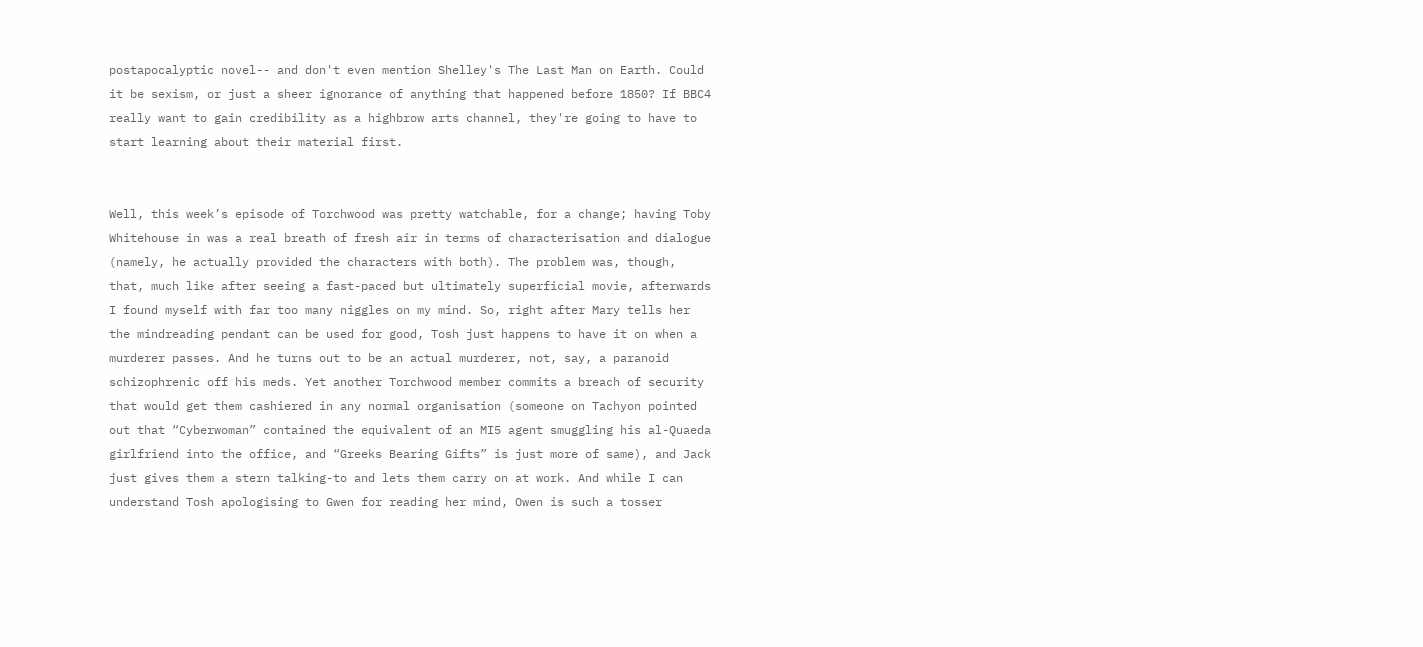postapocalyptic novel-- and don't even mention Shelley's The Last Man on Earth. Could it be sexism, or just a sheer ignorance of anything that happened before 1850? If BBC4 really want to gain credibility as a highbrow arts channel, they're going to have to start learning about their material first.


Well, this week’s episode of Torchwood was pretty watchable, for a change; having Toby Whitehouse in was a real breath of fresh air in terms of characterisation and dialogue (namely, he actually provided the characters with both). The problem was, though, that, much like after seeing a fast-paced but ultimately superficial movie, afterwards I found myself with far too many niggles on my mind. So, right after Mary tells her the mindreading pendant can be used for good, Tosh just happens to have it on when a murderer passes. And he turns out to be an actual murderer, not, say, a paranoid schizophrenic off his meds. Yet another Torchwood member commits a breach of security that would get them cashiered in any normal organisation (someone on Tachyon pointed out that “Cyberwoman” contained the equivalent of an MI5 agent smuggling his al-Quaeda girlfriend into the office, and “Greeks Bearing Gifts” is just more of same), and Jack just gives them a stern talking-to and lets them carry on at work. And while I can understand Tosh apologising to Gwen for reading her mind, Owen is such a tosser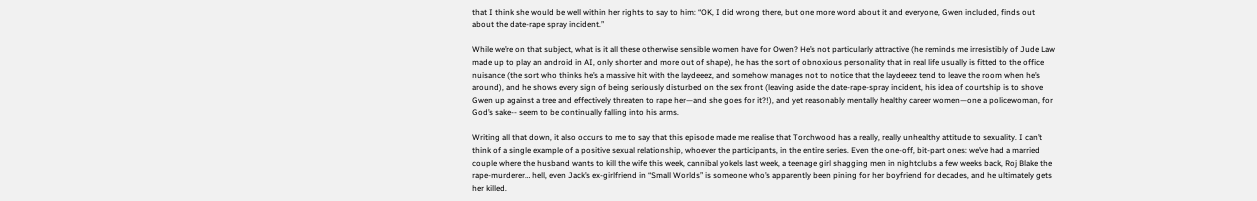that I think she would be well within her rights to say to him: “OK, I did wrong there, but one more word about it and everyone, Gwen included, finds out about the date-rape spray incident.”

While we’re on that subject, what is it all these otherwise sensible women have for Owen? He’s not particularly attractive (he reminds me irresistibly of Jude Law made up to play an android in AI, only shorter and more out of shape), he has the sort of obnoxious personality that in real life usually is fitted to the office nuisance (the sort who thinks he’s a massive hit with the laydeeez, and somehow manages not to notice that the laydeeez tend to leave the room when he’s around), and he shows every sign of being seriously disturbed on the sex front (leaving aside the date-rape-spray incident, his idea of courtship is to shove Gwen up against a tree and effectively threaten to rape her—and she goes for it?!), and yet reasonably mentally healthy career women—one a policewoman, for God’s sake-- seem to be continually falling into his arms.

Writing all that down, it also occurs to me to say that this episode made me realise that Torchwood has a really, really unhealthy attitude to sexuality. I can’t think of a single example of a positive sexual relationship, whoever the participants, in the entire series. Even the one-off, bit-part ones: we’ve had a married couple where the husband wants to kill the wife this week, cannibal yokels last week, a teenage girl shagging men in nightclubs a few weeks back, Roj Blake the rape-murderer… hell, even Jack’s ex-girlfriend in “Small Worlds” is someone who’s apparently been pining for her boyfriend for decades, and he ultimately gets her killed.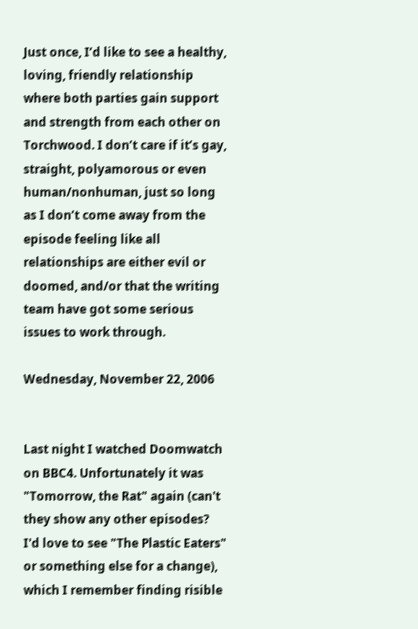Just once, I’d like to see a healthy, loving, friendly relationship where both parties gain support and strength from each other on Torchwood. I don’t care if it’s gay, straight, polyamorous or even human/nonhuman, just so long as I don’t come away from the episode feeling like all relationships are either evil or doomed, and/or that the writing team have got some serious issues to work through.

Wednesday, November 22, 2006


Last night I watched Doomwatch on BBC4. Unfortunately it was "Tomorrow, the Rat" again (can't they show any other episodes? I'd love to see "The Plastic Eaters" or something else for a change), which I remember finding risible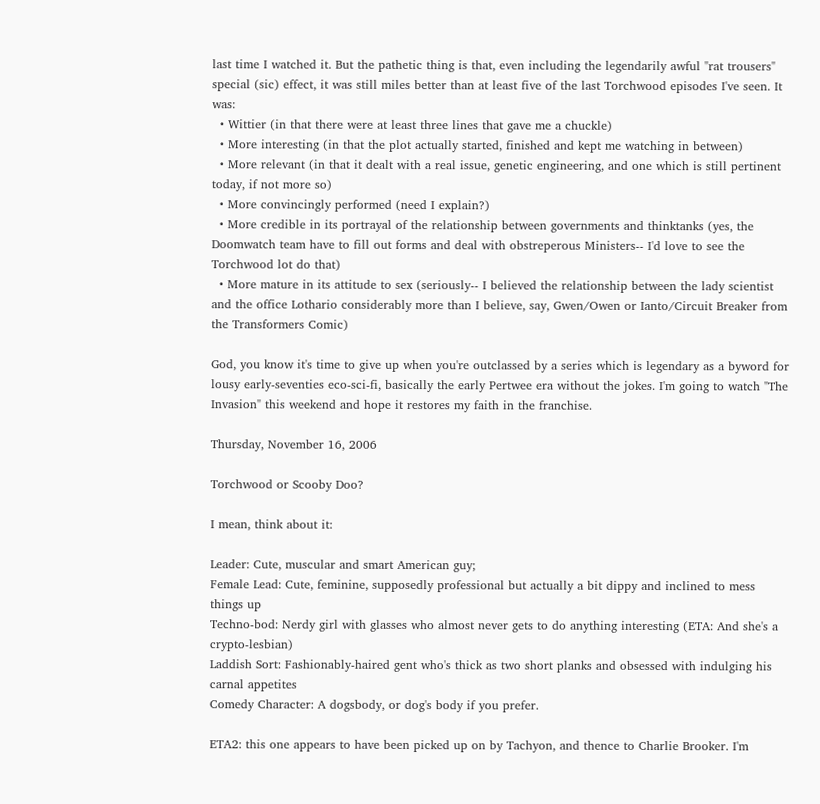last time I watched it. But the pathetic thing is that, even including the legendarily awful "rat trousers" special (sic) effect, it was still miles better than at least five of the last Torchwood episodes I've seen. It was:
  • Wittier (in that there were at least three lines that gave me a chuckle)
  • More interesting (in that the plot actually started, finished and kept me watching in between)
  • More relevant (in that it dealt with a real issue, genetic engineering, and one which is still pertinent today, if not more so)
  • More convincingly performed (need I explain?)
  • More credible in its portrayal of the relationship between governments and thinktanks (yes, the Doomwatch team have to fill out forms and deal with obstreperous Ministers-- I'd love to see the Torchwood lot do that)
  • More mature in its attitude to sex (seriously-- I believed the relationship between the lady scientist and the office Lothario considerably more than I believe, say, Gwen/Owen or Ianto/Circuit Breaker from the Transformers Comic)

God, you know it's time to give up when you're outclassed by a series which is legendary as a byword for lousy early-seventies eco-sci-fi, basically the early Pertwee era without the jokes. I'm going to watch "The Invasion" this weekend and hope it restores my faith in the franchise.

Thursday, November 16, 2006

Torchwood or Scooby Doo?

I mean, think about it:

Leader: Cute, muscular and smart American guy;
Female Lead: Cute, feminine, supposedly professional but actually a bit dippy and inclined to mess things up
Techno-bod: Nerdy girl with glasses who almost never gets to do anything interesting (ETA: And she's a crypto-lesbian)
Laddish Sort: Fashionably-haired gent who's thick as two short planks and obsessed with indulging his carnal appetites
Comedy Character: A dogsbody, or dog's body if you prefer.

ETA2: this one appears to have been picked up on by Tachyon, and thence to Charlie Brooker. I'm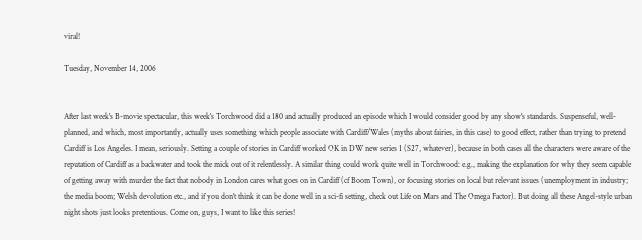viral!

Tuesday, November 14, 2006


After last week's B-movie spectacular, this week's Torchwood did a 180 and actually produced an episode which I would consider good by any show's standards. Suspenseful, well-planned, and which, most importantly, actually uses something which people associate with Cardiff/Wales (myths about fairies, in this case) to good effect, rather than trying to pretend Cardiff is Los Angeles. I mean, seriously. Setting a couple of stories in Cardiff worked OK in DW new series 1 (S27, whatever), because in both cases all the characters were aware of the reputation of Cardiff as a backwater and took the mick out of it relentlessly. A similar thing could work quite well in Torchwood: e.g., making the explanation for why they seem capable of getting away with murder the fact that nobody in London cares what goes on in Cardiff (cf Boom Town), or focusing stories on local but relevant issues (unemployment in industry; the media boom; Welsh devolution etc., and if you don't think it can be done well in a sci-fi setting, check out Life on Mars and The Omega Factor). But doing all these Angel-style urban night shots just looks pretentious. Come on, guys, I want to like this series!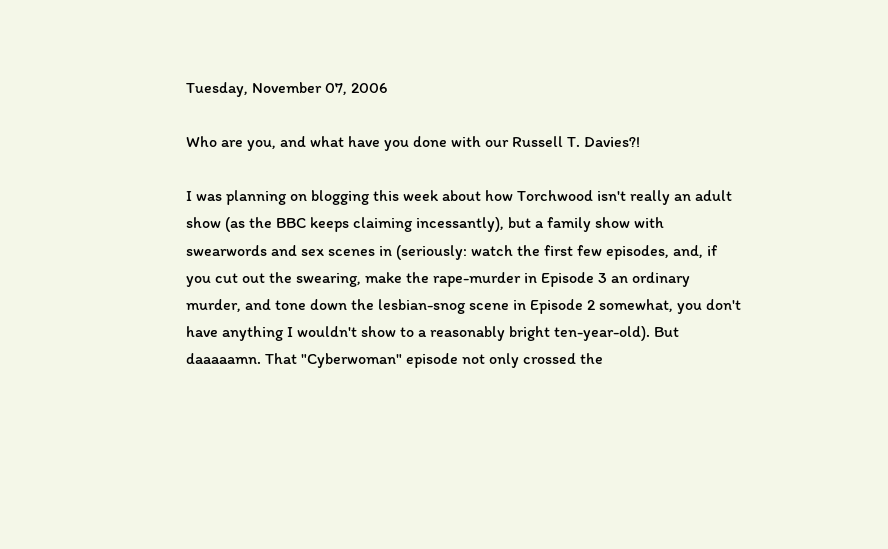Tuesday, November 07, 2006

Who are you, and what have you done with our Russell T. Davies?!

I was planning on blogging this week about how Torchwood isn't really an adult show (as the BBC keeps claiming incessantly), but a family show with swearwords and sex scenes in (seriously: watch the first few episodes, and, if you cut out the swearing, make the rape-murder in Episode 3 an ordinary murder, and tone down the lesbian-snog scene in Episode 2 somewhat, you don't have anything I wouldn't show to a reasonably bright ten-year-old). But daaaaamn. That "Cyberwoman" episode not only crossed the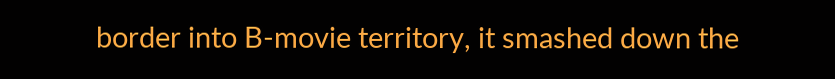border into B-movie territory, it smashed down the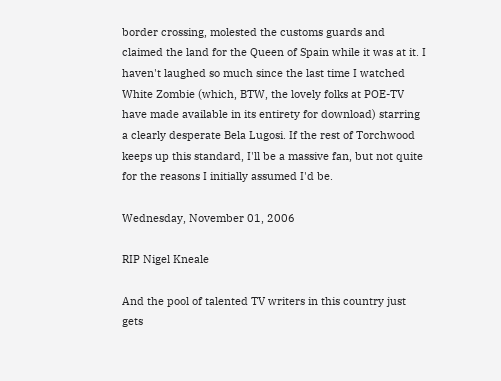border crossing, molested the customs guards and claimed the land for the Queen of Spain while it was at it. I haven't laughed so much since the last time I watched White Zombie (which, BTW, the lovely folks at POE-TV have made available in its entirety for download) starring a clearly desperate Bela Lugosi. If the rest of Torchwood keeps up this standard, I'll be a massive fan, but not quite for the reasons I initially assumed I'd be.

Wednesday, November 01, 2006

RIP Nigel Kneale

And the pool of talented TV writers in this country just gets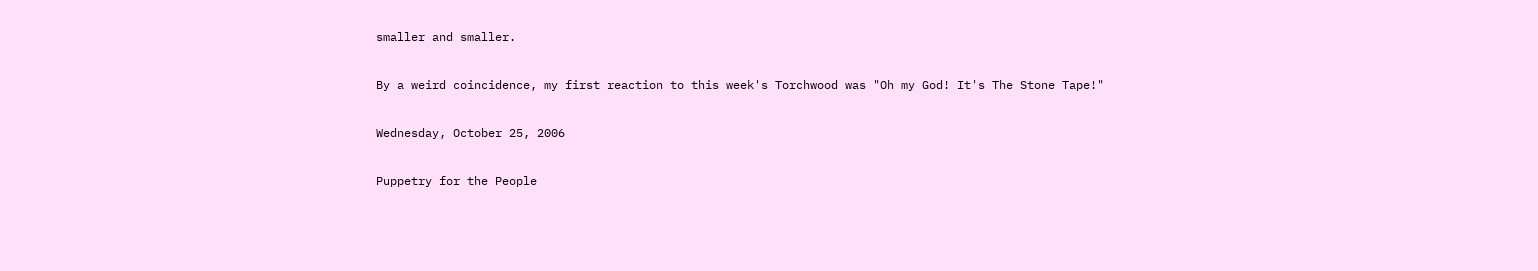smaller and smaller.

By a weird coincidence, my first reaction to this week's Torchwood was "Oh my God! It's The Stone Tape!"

Wednesday, October 25, 2006

Puppetry for the People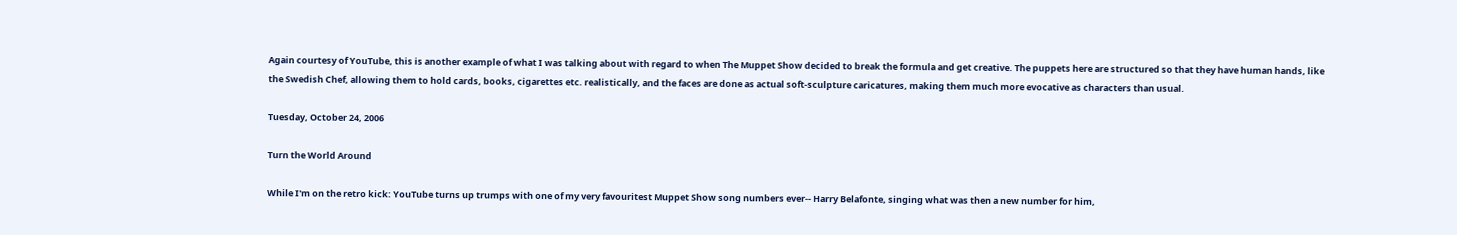Again courtesy of YouTube, this is another example of what I was talking about with regard to when The Muppet Show decided to break the formula and get creative. The puppets here are structured so that they have human hands, like the Swedish Chef, allowing them to hold cards, books, cigarettes etc. realistically, and the faces are done as actual soft-sculpture caricatures, making them much more evocative as characters than usual.

Tuesday, October 24, 2006

Turn the World Around

While I'm on the retro kick: YouTube turns up trumps with one of my very favouritest Muppet Show song numbers ever-- Harry Belafonte, singing what was then a new number for him,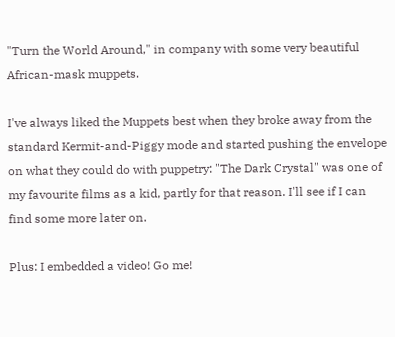"Turn the World Around," in company with some very beautiful African-mask muppets.

I've always liked the Muppets best when they broke away from the standard Kermit-and-Piggy mode and started pushing the envelope on what they could do with puppetry: "The Dark Crystal" was one of my favourite films as a kid, partly for that reason. I'll see if I can find some more later on.

Plus: I embedded a video! Go me!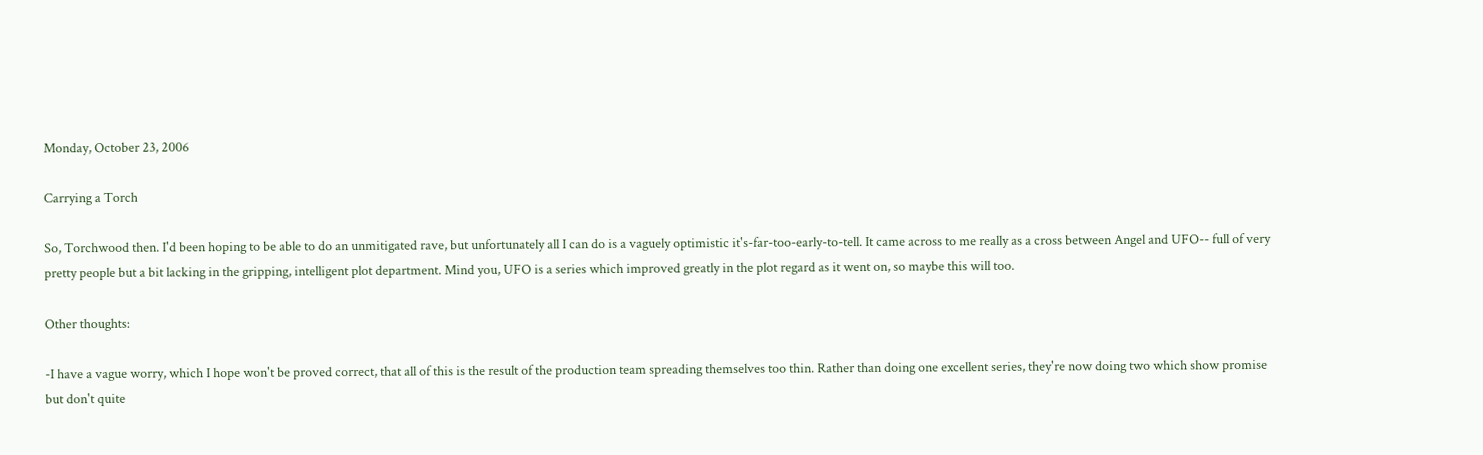Monday, October 23, 2006

Carrying a Torch

So, Torchwood then. I'd been hoping to be able to do an unmitigated rave, but unfortunately all I can do is a vaguely optimistic it's-far-too-early-to-tell. It came across to me really as a cross between Angel and UFO-- full of very pretty people but a bit lacking in the gripping, intelligent plot department. Mind you, UFO is a series which improved greatly in the plot regard as it went on, so maybe this will too.

Other thoughts:

-I have a vague worry, which I hope won't be proved correct, that all of this is the result of the production team spreading themselves too thin. Rather than doing one excellent series, they're now doing two which show promise but don't quite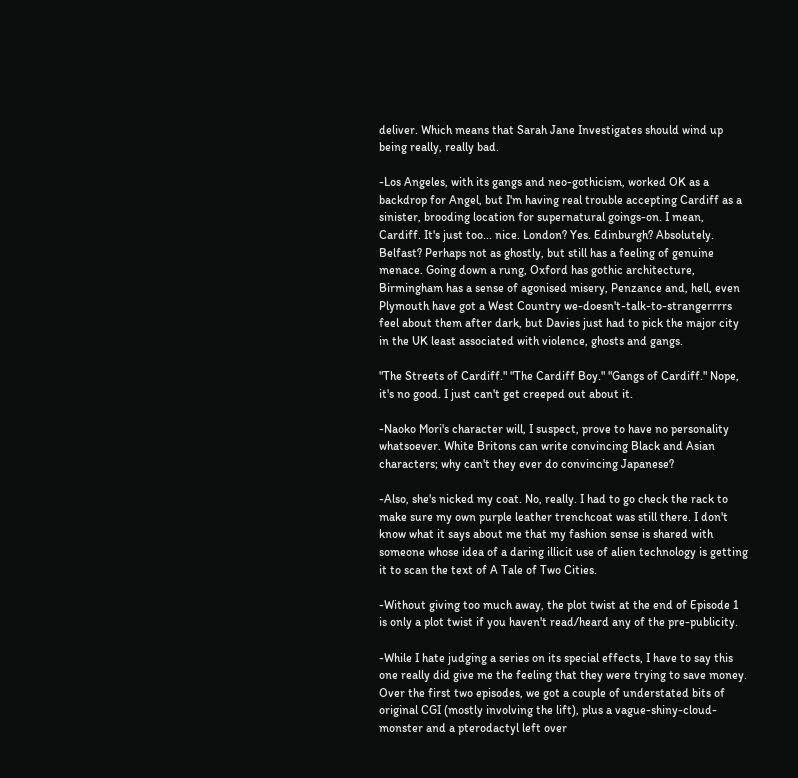deliver. Which means that Sarah Jane Investigates should wind up being really, really bad.

-Los Angeles, with its gangs and neo-gothicism, worked OK as a backdrop for Angel, but I'm having real trouble accepting Cardiff as a sinister, brooding location for supernatural goings-on. I mean, Cardiff. It's just too... nice. London? Yes. Edinburgh? Absolutely. Belfast? Perhaps not as ghostly, but still has a feeling of genuine menace. Going down a rung, Oxford has gothic architecture, Birmingham has a sense of agonised misery, Penzance and, hell, even Plymouth have got a West Country we-doesn't-talk-to-strangerrrrs feel about them after dark, but Davies just had to pick the major city in the UK least associated with violence, ghosts and gangs.

"The Streets of Cardiff." "The Cardiff Boy." "Gangs of Cardiff." Nope, it's no good. I just can't get creeped out about it.

-Naoko Mori's character will, I suspect, prove to have no personality whatsoever. White Britons can write convincing Black and Asian characters; why can't they ever do convincing Japanese?

-Also, she's nicked my coat. No, really. I had to go check the rack to make sure my own purple leather trenchcoat was still there. I don't know what it says about me that my fashion sense is shared with someone whose idea of a daring illicit use of alien technology is getting it to scan the text of A Tale of Two Cities.

-Without giving too much away, the plot twist at the end of Episode 1 is only a plot twist if you haven't read/heard any of the pre-publicity.

-While I hate judging a series on its special effects, I have to say this one really did give me the feeling that they were trying to save money. Over the first two episodes, we got a couple of understated bits of original CGI (mostly involving the lift), plus a vague-shiny-cloud-monster and a pterodactyl left over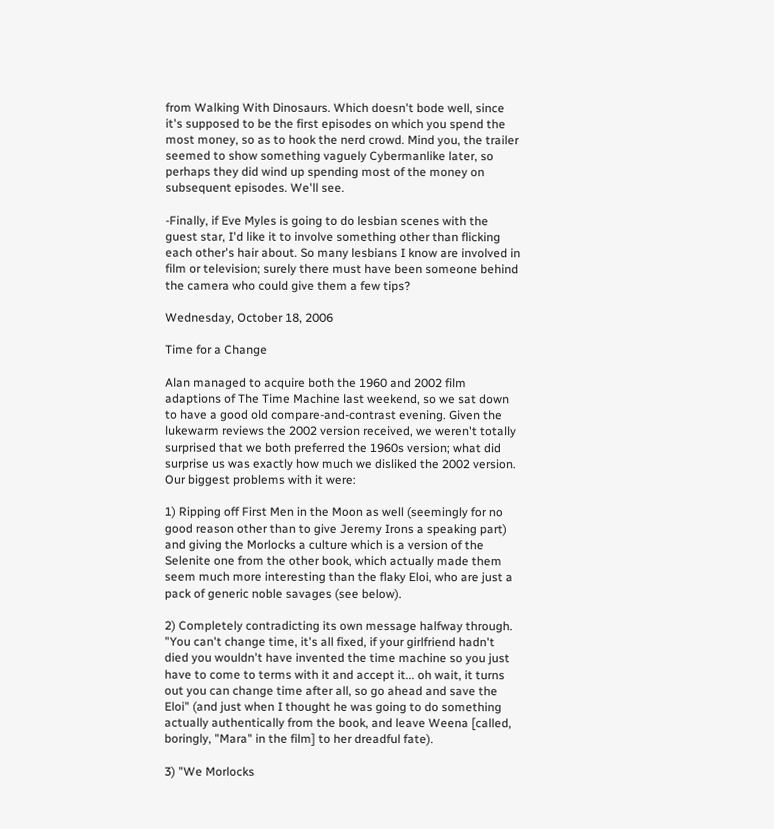from Walking With Dinosaurs. Which doesn't bode well, since it's supposed to be the first episodes on which you spend the most money, so as to hook the nerd crowd. Mind you, the trailer seemed to show something vaguely Cybermanlike later, so perhaps they did wind up spending most of the money on subsequent episodes. We'll see.

-Finally, if Eve Myles is going to do lesbian scenes with the guest star, I'd like it to involve something other than flicking each other's hair about. So many lesbians I know are involved in film or television; surely there must have been someone behind the camera who could give them a few tips?

Wednesday, October 18, 2006

Time for a Change

Alan managed to acquire both the 1960 and 2002 film adaptions of The Time Machine last weekend, so we sat down to have a good old compare-and-contrast evening. Given the lukewarm reviews the 2002 version received, we weren't totally surprised that we both preferred the 1960s version; what did surprise us was exactly how much we disliked the 2002 version. Our biggest problems with it were:

1) Ripping off First Men in the Moon as well (seemingly for no good reason other than to give Jeremy Irons a speaking part) and giving the Morlocks a culture which is a version of the Selenite one from the other book, which actually made them seem much more interesting than the flaky Eloi, who are just a pack of generic noble savages (see below).

2) Completely contradicting its own message halfway through. "You can't change time, it's all fixed, if your girlfriend hadn't died you wouldn't have invented the time machine so you just have to come to terms with it and accept it... oh wait, it turns out you can change time after all, so go ahead and save the Eloi" (and just when I thought he was going to do something actually authentically from the book, and leave Weena [called, boringly, "Mara" in the film] to her dreadful fate).

3) "We Morlocks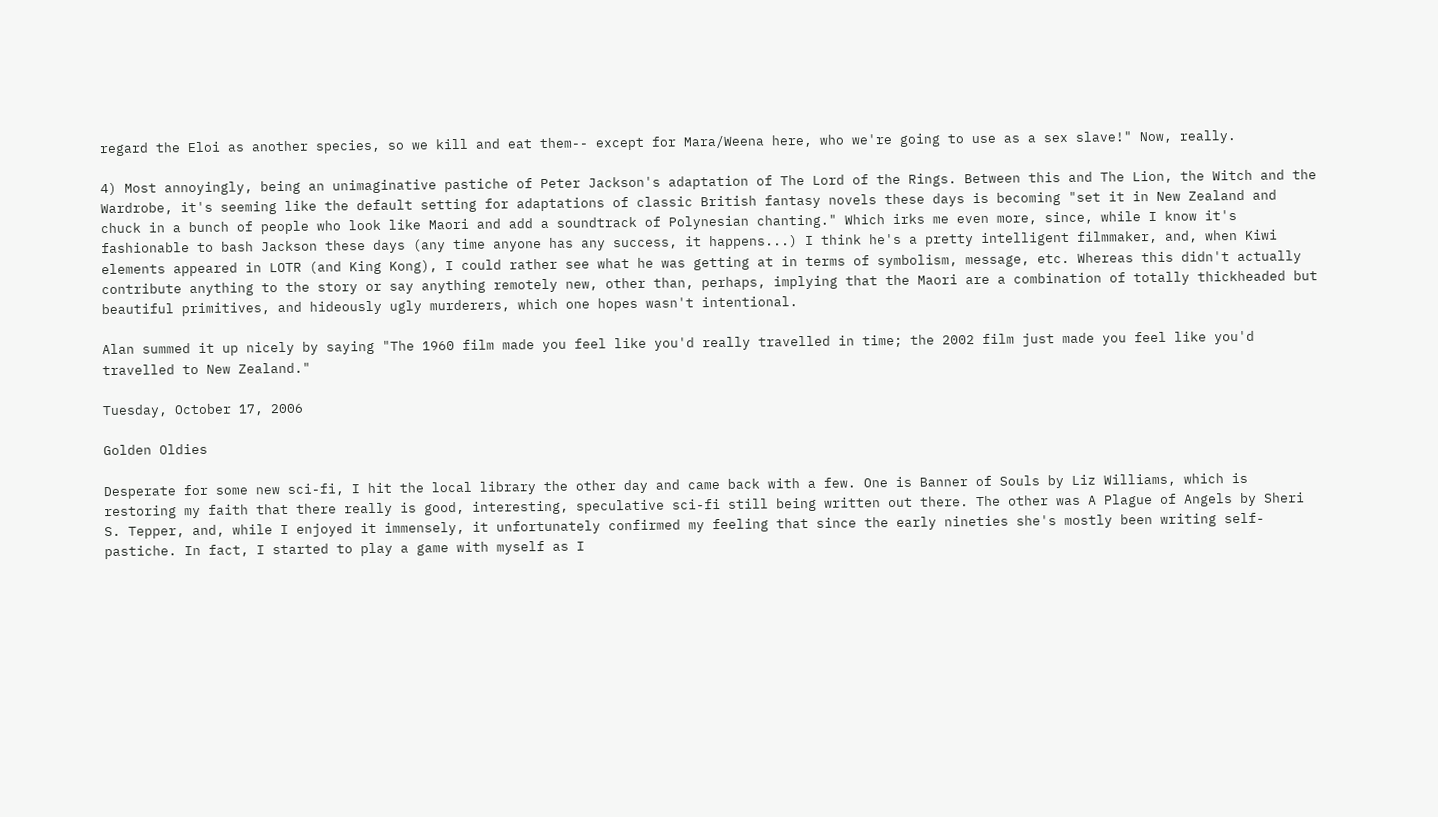regard the Eloi as another species, so we kill and eat them-- except for Mara/Weena here, who we're going to use as a sex slave!" Now, really.

4) Most annoyingly, being an unimaginative pastiche of Peter Jackson's adaptation of The Lord of the Rings. Between this and The Lion, the Witch and the Wardrobe, it's seeming like the default setting for adaptations of classic British fantasy novels these days is becoming "set it in New Zealand and chuck in a bunch of people who look like Maori and add a soundtrack of Polynesian chanting." Which irks me even more, since, while I know it's fashionable to bash Jackson these days (any time anyone has any success, it happens...) I think he's a pretty intelligent filmmaker, and, when Kiwi elements appeared in LOTR (and King Kong), I could rather see what he was getting at in terms of symbolism, message, etc. Whereas this didn't actually contribute anything to the story or say anything remotely new, other than, perhaps, implying that the Maori are a combination of totally thickheaded but beautiful primitives, and hideously ugly murderers, which one hopes wasn't intentional.

Alan summed it up nicely by saying "The 1960 film made you feel like you'd really travelled in time; the 2002 film just made you feel like you'd travelled to New Zealand."

Tuesday, October 17, 2006

Golden Oldies

Desperate for some new sci-fi, I hit the local library the other day and came back with a few. One is Banner of Souls by Liz Williams, which is restoring my faith that there really is good, interesting, speculative sci-fi still being written out there. The other was A Plague of Angels by Sheri S. Tepper, and, while I enjoyed it immensely, it unfortunately confirmed my feeling that since the early nineties she's mostly been writing self-pastiche. In fact, I started to play a game with myself as I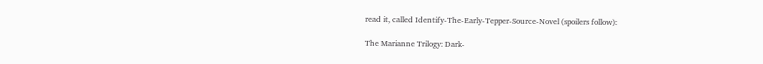read it, called Identify-The-Early-Tepper-Source-Novel (spoilers follow):

The Marianne Trilogy: Dark-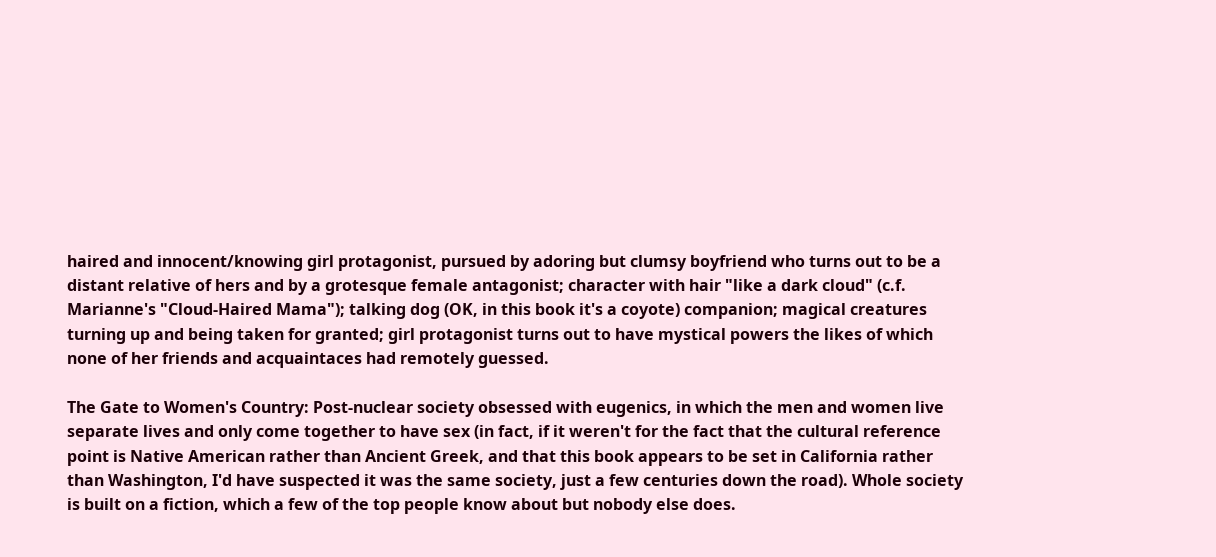haired and innocent/knowing girl protagonist, pursued by adoring but clumsy boyfriend who turns out to be a distant relative of hers and by a grotesque female antagonist; character with hair "like a dark cloud" (c.f. Marianne's "Cloud-Haired Mama"); talking dog (OK, in this book it's a coyote) companion; magical creatures turning up and being taken for granted; girl protagonist turns out to have mystical powers the likes of which none of her friends and acquaintaces had remotely guessed.

The Gate to Women's Country: Post-nuclear society obsessed with eugenics, in which the men and women live separate lives and only come together to have sex (in fact, if it weren't for the fact that the cultural reference point is Native American rather than Ancient Greek, and that this book appears to be set in California rather than Washington, I'd have suspected it was the same society, just a few centuries down the road). Whole society is built on a fiction, which a few of the top people know about but nobody else does.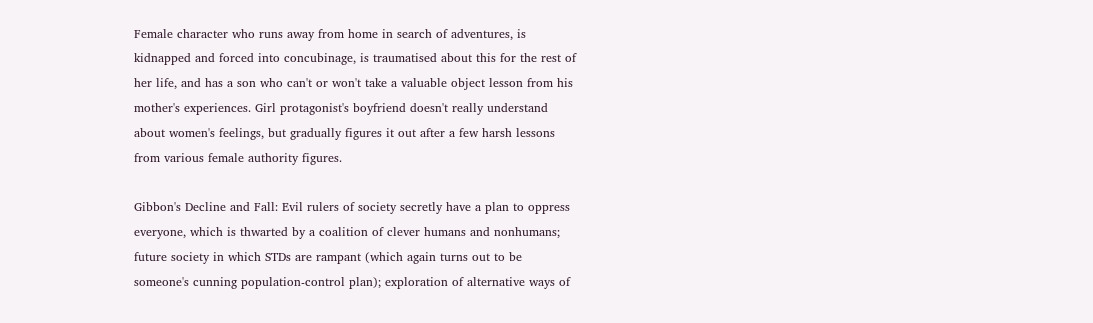Female character who runs away from home in search of adventures, is kidnapped and forced into concubinage, is traumatised about this for the rest of her life, and has a son who can't or won't take a valuable object lesson from his mother's experiences. Girl protagonist's boyfriend doesn't really understand about women's feelings, but gradually figures it out after a few harsh lessons from various female authority figures.

Gibbon's Decline and Fall: Evil rulers of society secretly have a plan to oppress everyone, which is thwarted by a coalition of clever humans and nonhumans; future society in which STDs are rampant (which again turns out to be someone's cunning population-control plan); exploration of alternative ways of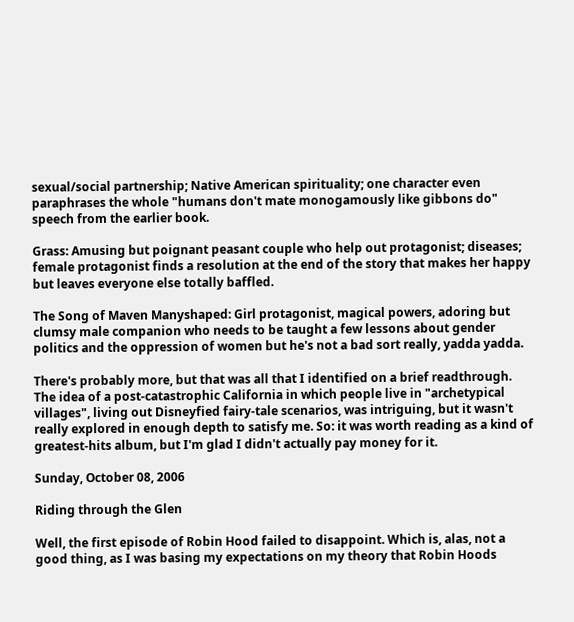sexual/social partnership; Native American spirituality; one character even paraphrases the whole "humans don't mate monogamously like gibbons do" speech from the earlier book.

Grass: Amusing but poignant peasant couple who help out protagonist; diseases; female protagonist finds a resolution at the end of the story that makes her happy but leaves everyone else totally baffled.

The Song of Maven Manyshaped: Girl protagonist, magical powers, adoring but clumsy male companion who needs to be taught a few lessons about gender politics and the oppression of women but he's not a bad sort really, yadda yadda.

There's probably more, but that was all that I identified on a brief readthrough. The idea of a post-catastrophic California in which people live in "archetypical villages", living out Disneyfied fairy-tale scenarios, was intriguing, but it wasn't really explored in enough depth to satisfy me. So: it was worth reading as a kind of greatest-hits album, but I'm glad I didn't actually pay money for it.

Sunday, October 08, 2006

Riding through the Glen

Well, the first episode of Robin Hood failed to disappoint. Which is, alas, not a good thing, as I was basing my expectations on my theory that Robin Hoods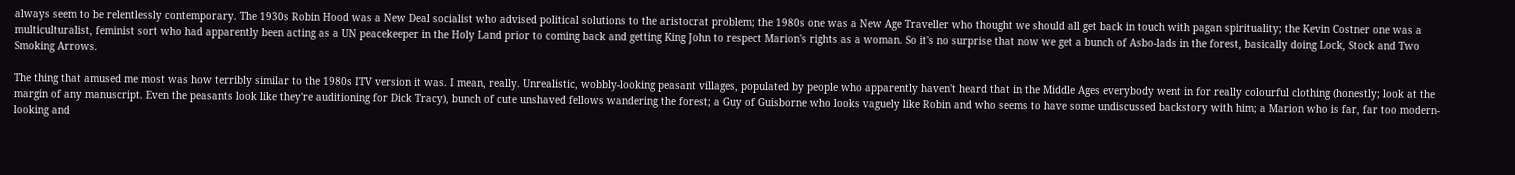always seem to be relentlessly contemporary. The 1930s Robin Hood was a New Deal socialist who advised political solutions to the aristocrat problem; the 1980s one was a New Age Traveller who thought we should all get back in touch with pagan spirituality; the Kevin Costner one was a multiculturalist, feminist sort who had apparently been acting as a UN peacekeeper in the Holy Land prior to coming back and getting King John to respect Marion's rights as a woman. So it's no surprise that now we get a bunch of Asbo-lads in the forest, basically doing Lock, Stock and Two Smoking Arrows.

The thing that amused me most was how terribly similar to the 1980s ITV version it was. I mean, really. Unrealistic, wobbly-looking peasant villages, populated by people who apparently haven't heard that in the Middle Ages everybody went in for really colourful clothing (honestly; look at the margin of any manuscript. Even the peasants look like they're auditioning for Dick Tracy), bunch of cute unshaved fellows wandering the forest; a Guy of Guisborne who looks vaguely like Robin and who seems to have some undiscussed backstory with him; a Marion who is far, far too modern-looking and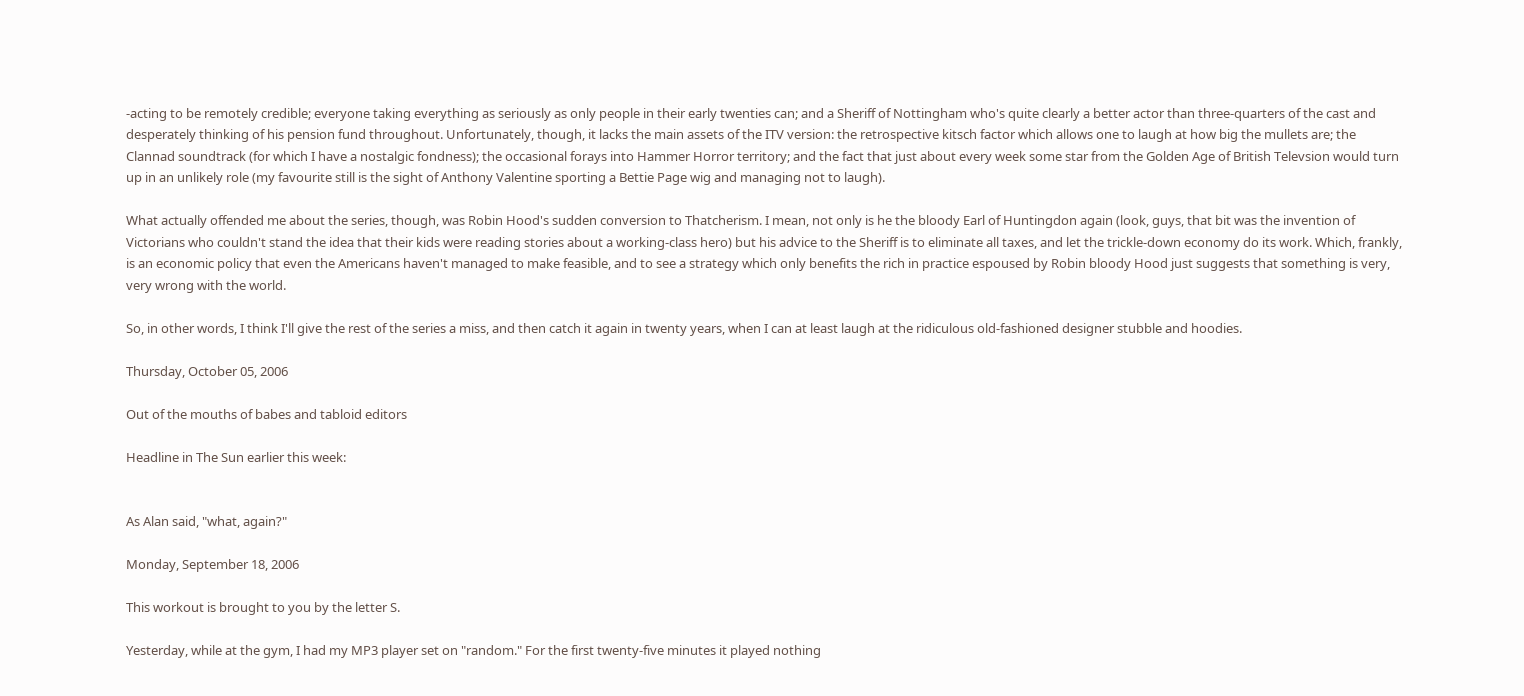-acting to be remotely credible; everyone taking everything as seriously as only people in their early twenties can; and a Sheriff of Nottingham who's quite clearly a better actor than three-quarters of the cast and desperately thinking of his pension fund throughout. Unfortunately, though, it lacks the main assets of the ITV version: the retrospective kitsch factor which allows one to laugh at how big the mullets are; the Clannad soundtrack (for which I have a nostalgic fondness); the occasional forays into Hammer Horror territory; and the fact that just about every week some star from the Golden Age of British Televsion would turn up in an unlikely role (my favourite still is the sight of Anthony Valentine sporting a Bettie Page wig and managing not to laugh).

What actually offended me about the series, though, was Robin Hood's sudden conversion to Thatcherism. I mean, not only is he the bloody Earl of Huntingdon again (look, guys, that bit was the invention of Victorians who couldn't stand the idea that their kids were reading stories about a working-class hero) but his advice to the Sheriff is to eliminate all taxes, and let the trickle-down economy do its work. Which, frankly, is an economic policy that even the Americans haven't managed to make feasible, and to see a strategy which only benefits the rich in practice espoused by Robin bloody Hood just suggests that something is very, very wrong with the world.

So, in other words, I think I'll give the rest of the series a miss, and then catch it again in twenty years, when I can at least laugh at the ridiculous old-fashioned designer stubble and hoodies.

Thursday, October 05, 2006

Out of the mouths of babes and tabloid editors

Headline in The Sun earlier this week:


As Alan said, "what, again?"

Monday, September 18, 2006

This workout is brought to you by the letter S.

Yesterday, while at the gym, I had my MP3 player set on "random." For the first twenty-five minutes it played nothing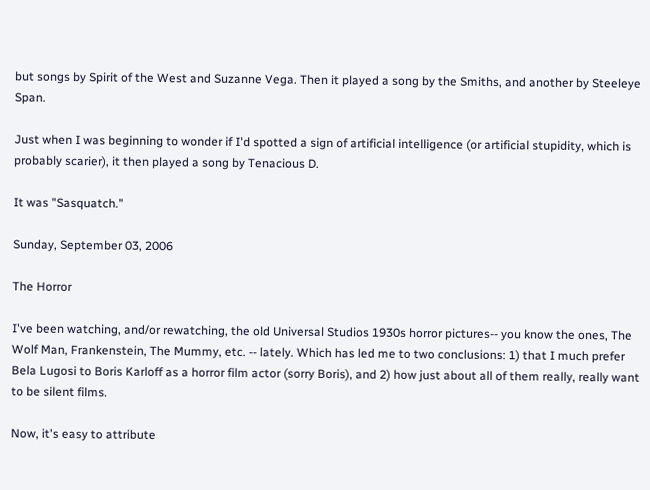but songs by Spirit of the West and Suzanne Vega. Then it played a song by the Smiths, and another by Steeleye Span.

Just when I was beginning to wonder if I'd spotted a sign of artificial intelligence (or artificial stupidity, which is probably scarier), it then played a song by Tenacious D.

It was "Sasquatch."

Sunday, September 03, 2006

The Horror

I've been watching, and/or rewatching, the old Universal Studios 1930s horror pictures-- you know the ones, The Wolf Man, Frankenstein, The Mummy, etc. -- lately. Which has led me to two conclusions: 1) that I much prefer Bela Lugosi to Boris Karloff as a horror film actor (sorry Boris), and 2) how just about all of them really, really want to be silent films.

Now, it's easy to attribute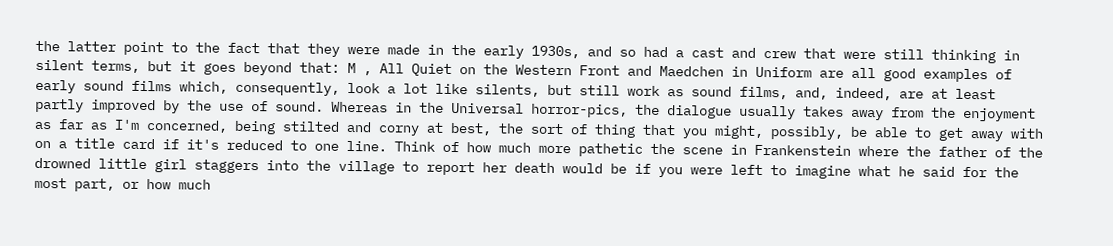the latter point to the fact that they were made in the early 1930s, and so had a cast and crew that were still thinking in silent terms, but it goes beyond that: M , All Quiet on the Western Front and Maedchen in Uniform are all good examples of early sound films which, consequently, look a lot like silents, but still work as sound films, and, indeed, are at least partly improved by the use of sound. Whereas in the Universal horror-pics, the dialogue usually takes away from the enjoyment as far as I'm concerned, being stilted and corny at best, the sort of thing that you might, possibly, be able to get away with on a title card if it's reduced to one line. Think of how much more pathetic the scene in Frankenstein where the father of the drowned little girl staggers into the village to report her death would be if you were left to imagine what he said for the most part, or how much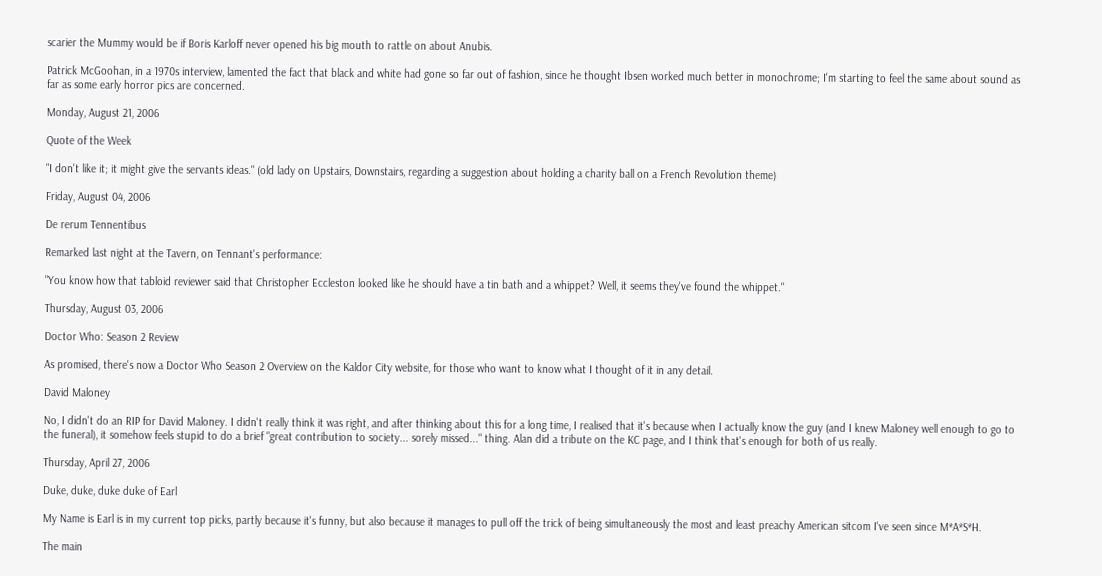scarier the Mummy would be if Boris Karloff never opened his big mouth to rattle on about Anubis.

Patrick McGoohan, in a 1970s interview, lamented the fact that black and white had gone so far out of fashion, since he thought Ibsen worked much better in monochrome; I'm starting to feel the same about sound as far as some early horror pics are concerned.

Monday, August 21, 2006

Quote of the Week

"I don't like it; it might give the servants ideas." (old lady on Upstairs, Downstairs, regarding a suggestion about holding a charity ball on a French Revolution theme)

Friday, August 04, 2006

De rerum Tennentibus

Remarked last night at the Tavern, on Tennant's performance:

"You know how that tabloid reviewer said that Christopher Eccleston looked like he should have a tin bath and a whippet? Well, it seems they've found the whippet."

Thursday, August 03, 2006

Doctor Who: Season 2 Review

As promised, there's now a Doctor Who Season 2 Overview on the Kaldor City website, for those who want to know what I thought of it in any detail.

David Maloney

No, I didn't do an RIP for David Maloney. I didn't really think it was right, and after thinking about this for a long time, I realised that it's because when I actually know the guy (and I knew Maloney well enough to go to the funeral), it somehow feels stupid to do a brief "great contribution to society... sorely missed..." thing. Alan did a tribute on the KC page, and I think that's enough for both of us really.

Thursday, April 27, 2006

Duke, duke, duke duke of Earl

My Name is Earl is in my current top picks, partly because it's funny, but also because it manages to pull off the trick of being simultaneously the most and least preachy American sitcom I've seen since M*A*S*H.

The main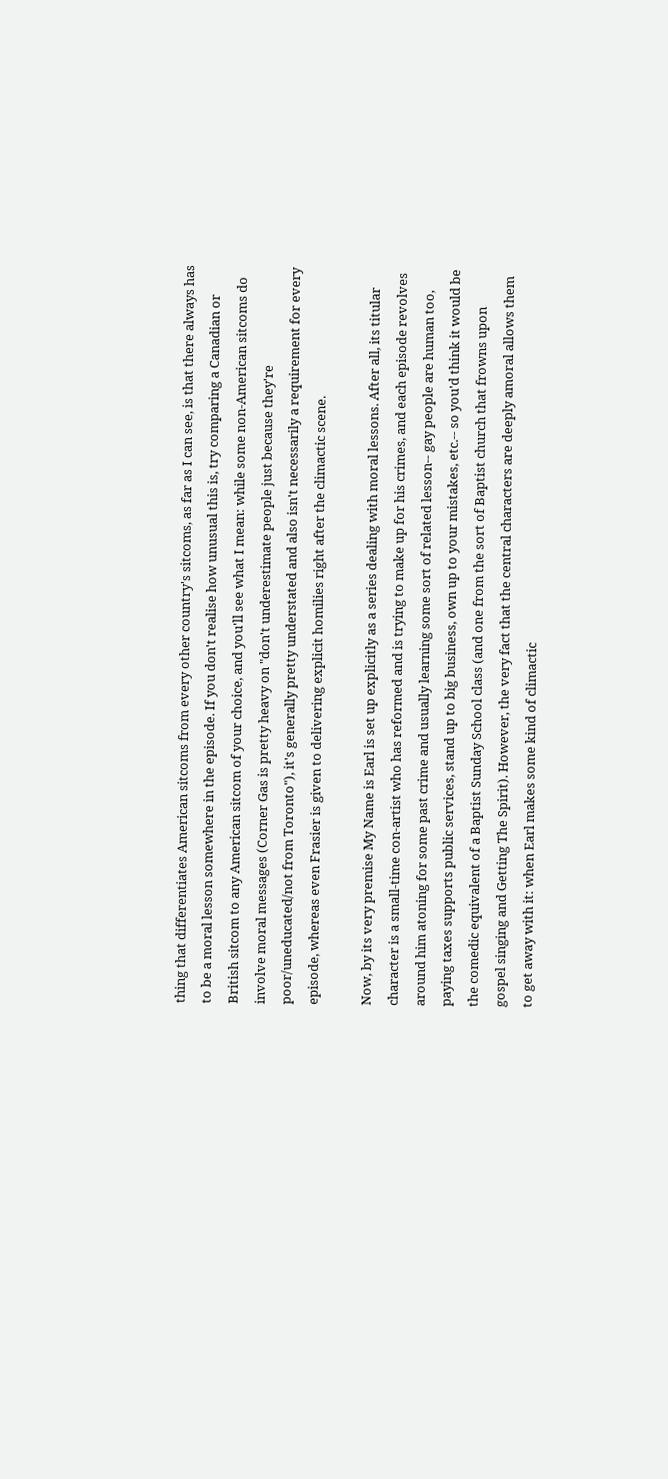thing that differentiates American sitcoms from every other country's sitcoms, as far as I can see, is that there always has to be a moral lesson somewhere in the episode. If you don't realise how unusual this is, try comparing a Canadian or British sitcom to any American sitcom of your choice, and you'll see what I mean: while some non-American sitcoms do involve moral messages (Corner Gas is pretty heavy on "don't underestimate people just because they're poor/uneducated/not from Toronto"), it's generally pretty understated and also isn't necessarily a requirement for every episode, whereas even Frasier is given to delivering explicit homilies right after the climactic scene.

Now, by its very premise My Name is Earl is set up explicitly as a series dealing with moral lessons. After all, its titular character is a small-time con-artist who has reformed and is trying to make up for his crimes, and each episode revolves around him atoning for some past crime and usually learning some sort of related lesson-- gay people are human too, paying taxes supports public services, stand up to big business, own up to your mistakes, etc.-- so you'd think it would be the comedic equivalent of a Baptist Sunday School class (and one from the sort of Baptist church that frowns upon gospel singing and Getting The Spirit). However, the very fact that the central characters are deeply amoral allows them to get away with it: when Earl makes some kind of climactic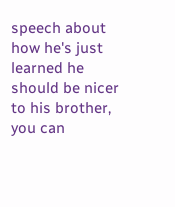speech about how he's just learned he should be nicer to his brother, you can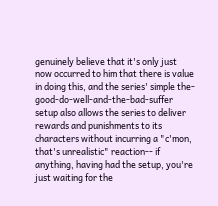genuinely believe that it's only just now occurred to him that there is value in doing this, and the series' simple the-good-do-well-and-the-bad-suffer setup also allows the series to deliver rewards and punishments to its characters without incurring a "c'mon, that's unrealistic" reaction-- if anything, having had the setup, you're just waiting for the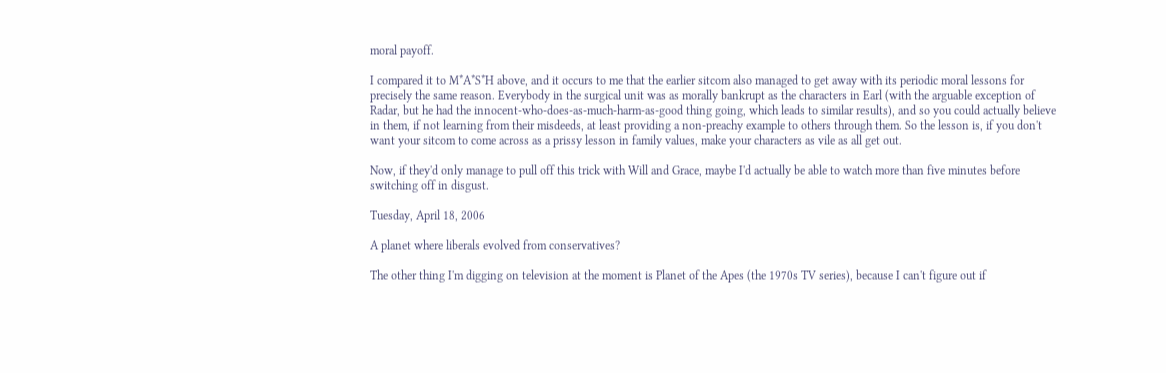moral payoff.

I compared it to M*A*S*H above, and it occurs to me that the earlier sitcom also managed to get away with its periodic moral lessons for precisely the same reason. Everybody in the surgical unit was as morally bankrupt as the characters in Earl (with the arguable exception of Radar, but he had the innocent-who-does-as-much-harm-as-good thing going, which leads to similar results), and so you could actually believe in them, if not learning from their misdeeds, at least providing a non-preachy example to others through them. So the lesson is, if you don't want your sitcom to come across as a prissy lesson in family values, make your characters as vile as all get out.

Now, if they'd only manage to pull off this trick with Will and Grace, maybe I'd actually be able to watch more than five minutes before switching off in disgust.

Tuesday, April 18, 2006

A planet where liberals evolved from conservatives?

The other thing I'm digging on television at the moment is Planet of the Apes (the 1970s TV series), because I can't figure out if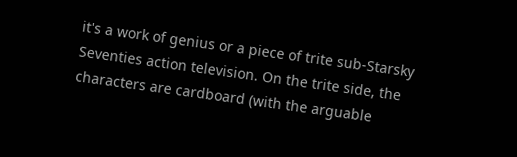it's a work of genius or a piece of trite sub-Starsky Seventies action television. On the trite side, the characters are cardboard (with the arguable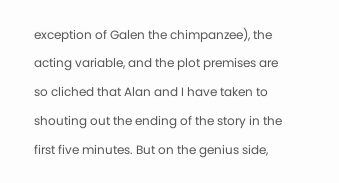exception of Galen the chimpanzee), the acting variable, and the plot premises are so cliched that Alan and I have taken to shouting out the ending of the story in the first five minutes. But on the genius side,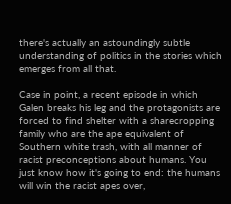there's actually an astoundingly subtle understanding of politics in the stories which emerges from all that.

Case in point, a recent episode in which Galen breaks his leg and the protagonists are forced to find shelter with a sharecropping family who are the ape equivalent of Southern white trash, with all manner of racist preconceptions about humans. You just know how it's going to end: the humans will win the racist apes over,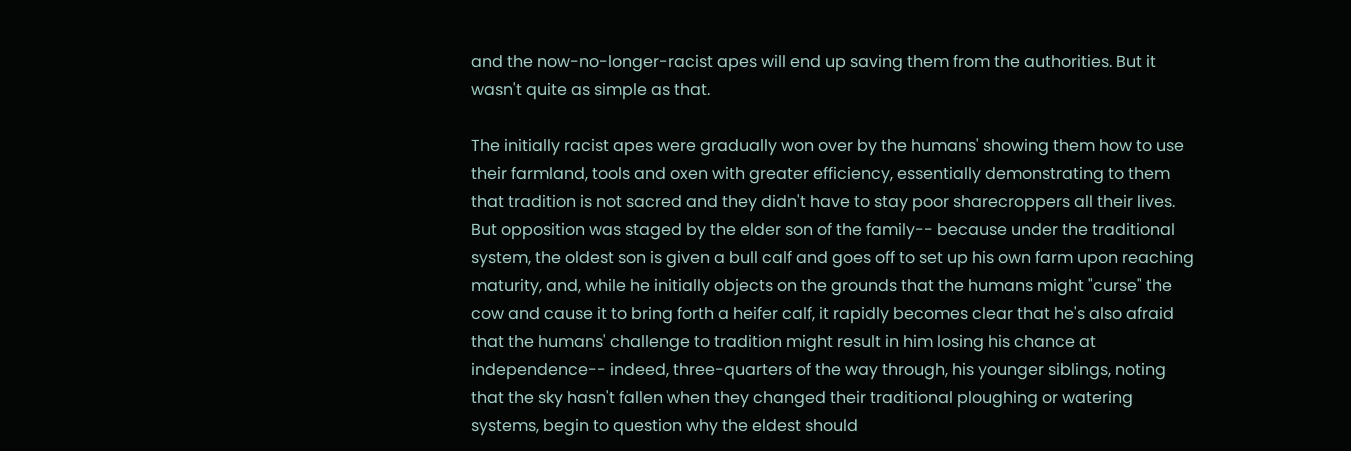and the now-no-longer-racist apes will end up saving them from the authorities. But it wasn't quite as simple as that.

The initially racist apes were gradually won over by the humans' showing them how to use their farmland, tools and oxen with greater efficiency, essentially demonstrating to them that tradition is not sacred and they didn't have to stay poor sharecroppers all their lives. But opposition was staged by the elder son of the family-- because under the traditional system, the oldest son is given a bull calf and goes off to set up his own farm upon reaching maturity, and, while he initially objects on the grounds that the humans might "curse" the cow and cause it to bring forth a heifer calf, it rapidly becomes clear that he's also afraid that the humans' challenge to tradition might result in him losing his chance at independence-- indeed, three-quarters of the way through, his younger siblings, noting that the sky hasn't fallen when they changed their traditional ploughing or watering systems, begin to question why the eldest should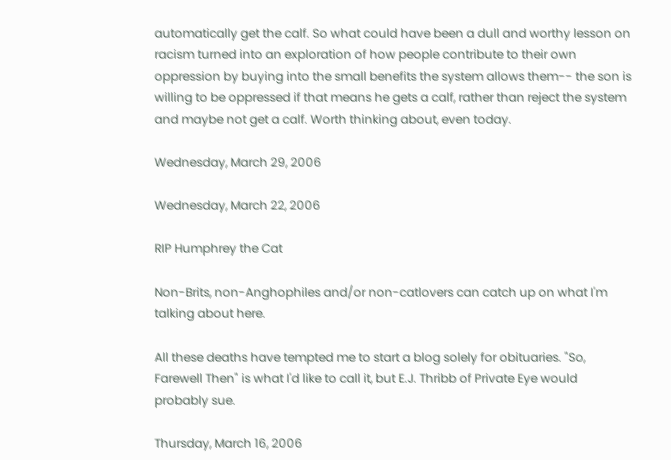automatically get the calf. So what could have been a dull and worthy lesson on racism turned into an exploration of how people contribute to their own oppression by buying into the small benefits the system allows them-- the son is willing to be oppressed if that means he gets a calf, rather than reject the system and maybe not get a calf. Worth thinking about, even today.

Wednesday, March 29, 2006

Wednesday, March 22, 2006

RIP Humphrey the Cat

Non-Brits, non-Anghophiles and/or non-catlovers can catch up on what I'm talking about here.

All these deaths have tempted me to start a blog solely for obituaries. "So, Farewell Then" is what I'd like to call it, but E.J. Thribb of Private Eye would probably sue.

Thursday, March 16, 2006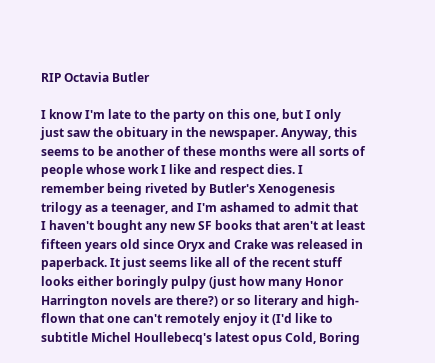RIP Octavia Butler

I know I'm late to the party on this one, but I only just saw the obituary in the newspaper. Anyway, this seems to be another of these months were all sorts of people whose work I like and respect dies. I remember being riveted by Butler's Xenogenesis trilogy as a teenager, and I'm ashamed to admit that I haven't bought any new SF books that aren't at least fifteen years old since Oryx and Crake was released in paperback. It just seems like all of the recent stuff looks either boringly pulpy (just how many Honor Harrington novels are there?) or so literary and high-flown that one can't remotely enjoy it (I'd like to subtitle Michel Houllebecq's latest opus Cold, Boring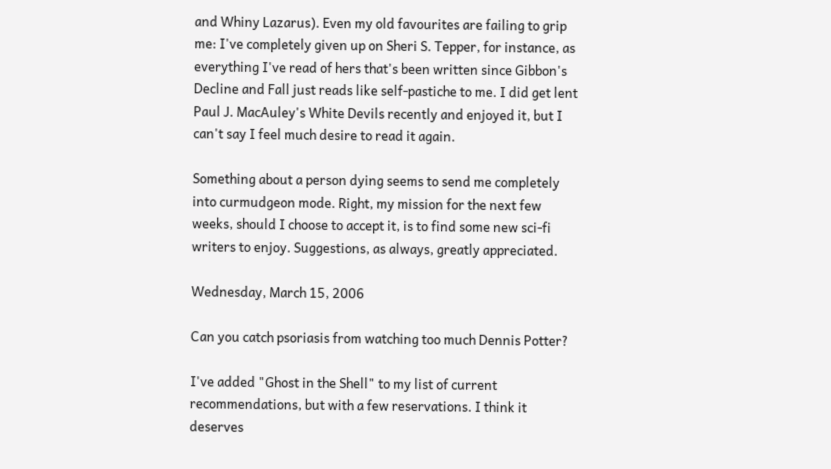and Whiny Lazarus). Even my old favourites are failing to grip me: I've completely given up on Sheri S. Tepper, for instance, as everything I've read of hers that's been written since Gibbon's Decline and Fall just reads like self-pastiche to me. I did get lent Paul J. MacAuley's White Devils recently and enjoyed it, but I can't say I feel much desire to read it again.

Something about a person dying seems to send me completely into curmudgeon mode. Right, my mission for the next few weeks, should I choose to accept it, is to find some new sci-fi writers to enjoy. Suggestions, as always, greatly appreciated.

Wednesday, March 15, 2006

Can you catch psoriasis from watching too much Dennis Potter?

I've added "Ghost in the Shell" to my list of current recommendations, but with a few reservations. I think it deserves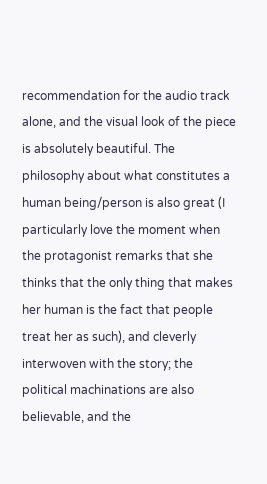recommendation for the audio track alone, and the visual look of the piece is absolutely beautiful. The philosophy about what constitutes a human being/person is also great (I particularly love the moment when the protagonist remarks that she thinks that the only thing that makes her human is the fact that people treat her as such), and cleverly interwoven with the story; the political machinations are also believable, and the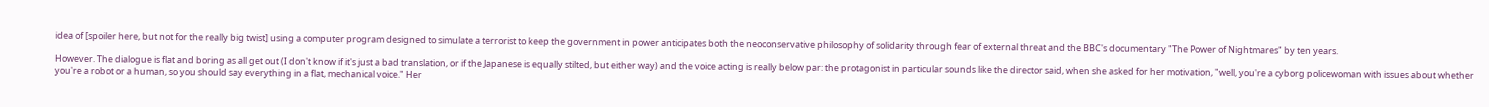idea of [spoiler here, but not for the really big twist] using a computer program designed to simulate a terrorist to keep the government in power anticipates both the neoconservative philosophy of solidarity through fear of external threat and the BBC's documentary "The Power of Nightmares" by ten years.

However. The dialogue is flat and boring as all get out (I don't know if it's just a bad translation, or if the Japanese is equally stilted, but either way) and the voice acting is really below par: the protagonist in particular sounds like the director said, when she asked for her motivation, "well, you're a cyborg policewoman with issues about whether you're a robot or a human, so you should say everything in a flat, mechanical voice." Her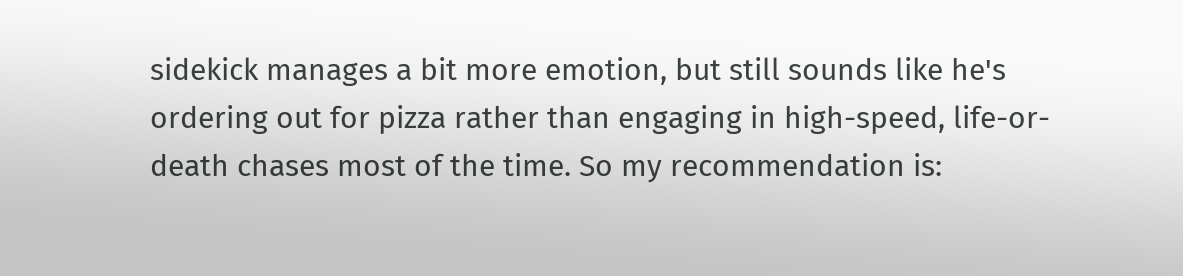sidekick manages a bit more emotion, but still sounds like he's ordering out for pizza rather than engaging in high-speed, life-or-death chases most of the time. So my recommendation is: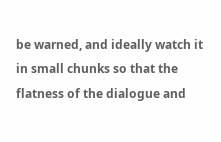be warned, and ideally watch it in small chunks so that the flatness of the dialogue and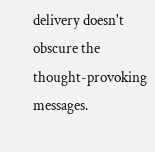delivery doesn't obscure the thought-provoking messages.